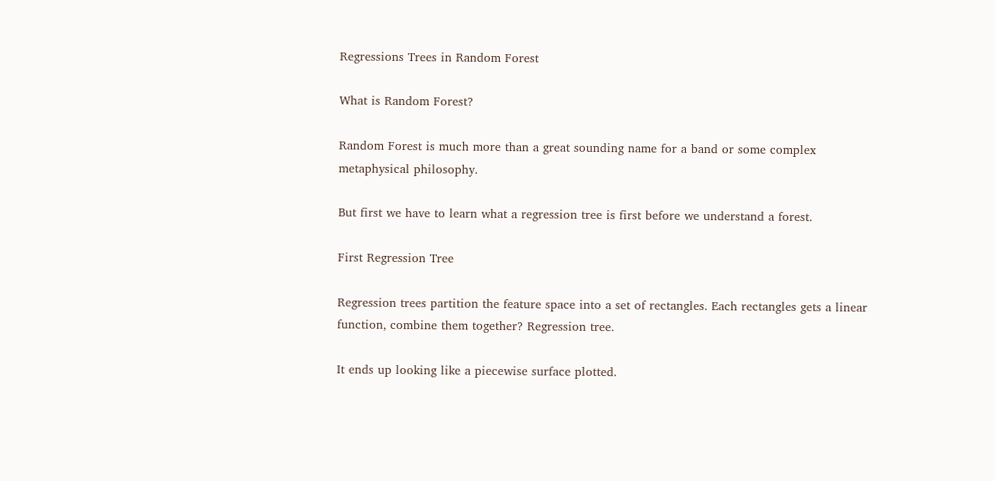Regressions Trees in Random Forest

What is Random Forest?

Random Forest is much more than a great sounding name for a band or some complex metaphysical philosophy.

But first we have to learn what a regression tree is first before we understand a forest.

First Regression Tree

Regression trees partition the feature space into a set of rectangles. Each rectangles gets a linear function, combine them together? Regression tree.

It ends up looking like a piecewise surface plotted.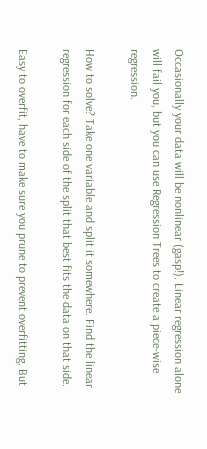Occasionally your data will be nonlinear (gasp!). Linear regression alone will fail you, but you can use Regression Trees to create a piece-wise regression.

How to solve? Take one variable and split it somewhere. Find the linear regression for each side of the split that best fits the data on that side.

Easy to overfit, have to make sure you prune to prevent overfitting. But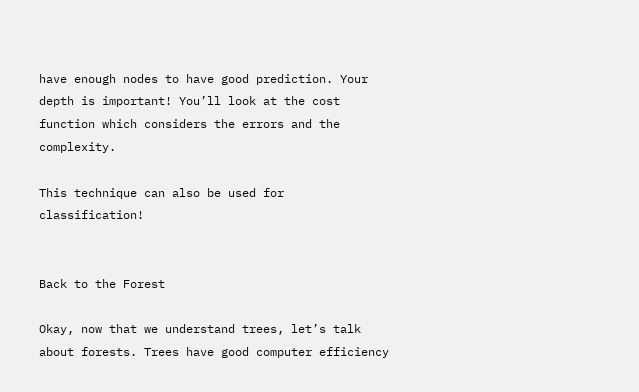have enough nodes to have good prediction. Your depth is important! You’ll look at the cost function which considers the errors and the complexity.

This technique can also be used for classification!


Back to the Forest

Okay, now that we understand trees, let’s talk about forests. Trees have good computer efficiency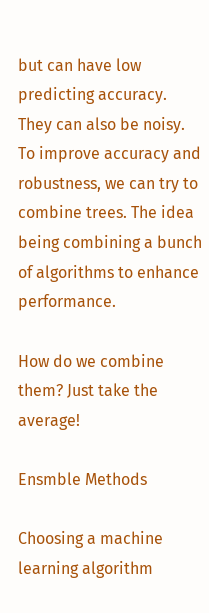but can have low predicting accuracy. They can also be noisy. To improve accuracy and robustness, we can try to combine trees. The idea being combining a bunch of algorithms to enhance performance.

How do we combine them? Just take the average!

Ensmble Methods

Choosing a machine learning algorithm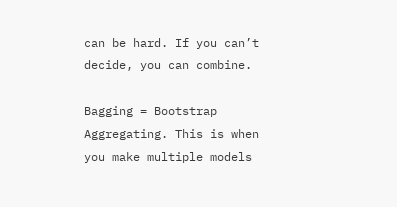can be hard. If you can’t decide, you can combine.

Bagging = Bootstrap Aggregating. This is when you make multiple models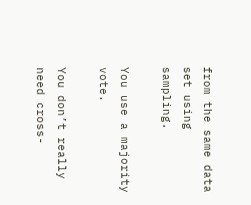from the same data set using sampling.

You use a majority vote.

You don’t really need cross-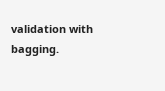validation with bagging.